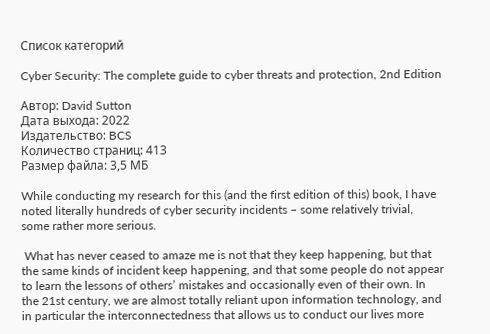Список категорий

Cyber Security: The complete guide to cyber threats and protection, 2nd Edition

Автор: David Sutton
Дата выхода: 2022
Издательство: BCS
Количество страниц: 413
Размер файла: 3,5 МБ

While conducting my research for this (and the first edition of this) book, I have noted literally hundreds of cyber security incidents – some relatively trivial, some rather more serious.

 What has never ceased to amaze me is not that they keep happening, but that the same kinds of incident keep happening, and that some people do not appear to learn the lessons of others’ mistakes and occasionally even of their own. In the 21st century, we are almost totally reliant upon information technology, and in particular the interconnectedness that allows us to conduct our lives more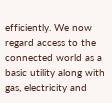efficiently. We now regard access to the connected world as a basic utility along with gas, electricity and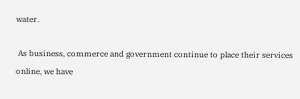water.

 As business, commerce and government continue to place their services online, we have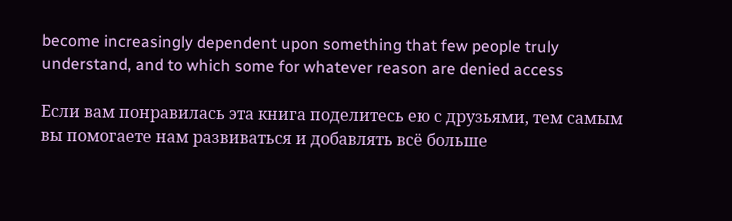become increasingly dependent upon something that few people truly understand, and to which some for whatever reason are denied access

Если вам понравилась эта книга поделитесь ею с друзьями, тем самым вы помогаете нам развиваться и добавлять всё больше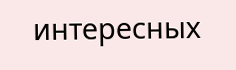интересных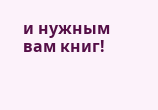и нужным вам книг!